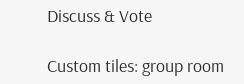Discuss & Vote

Custom tiles: group room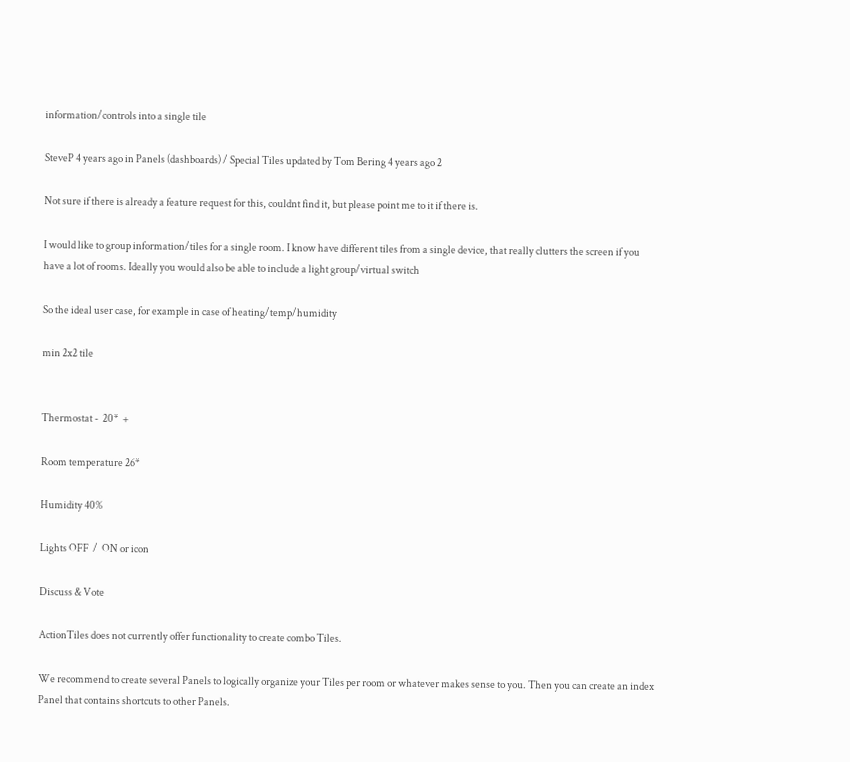information/controls into a single tile

SteveP 4 years ago in Panels (dashboards) / Special Tiles updated by Tom Bering 4 years ago 2

Not sure if there is already a feature request for this, couldnt find it, but please point me to it if there is.

I would like to group information/tiles for a single room. I know have different tiles from a single device, that really clutters the screen if you have a lot of rooms. Ideally you would also be able to include a light group/virtual switch

So the ideal user case, for example in case of heating/temp/humidity

min 2x2 tile


Thermostat -  20*  +

Room temperature 26*

Humidity 40%

Lights OFF  /  ON or icon

Discuss & Vote

ActionTiles does not currently offer functionality to create combo Tiles.

We recommend to create several Panels to logically organize your Tiles per room or whatever makes sense to you. Then you can create an index Panel that contains shortcuts to other Panels.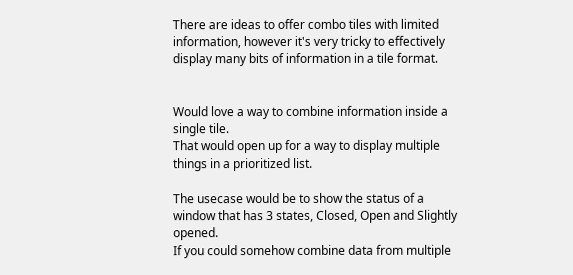There are ideas to offer combo tiles with limited information, however it's very tricky to effectively display many bits of information in a tile format.


Would love a way to combine information inside a single tile.
That would open up for a way to display multiple things in a prioritized list.

The usecase would be to show the status of a window that has 3 states, Closed, Open and Slightly opened.
If you could somehow combine data from multiple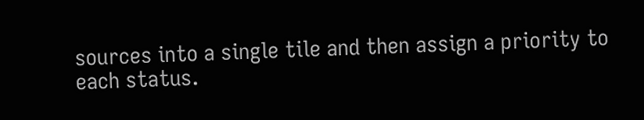sources into a single tile and then assign a priority to each status.